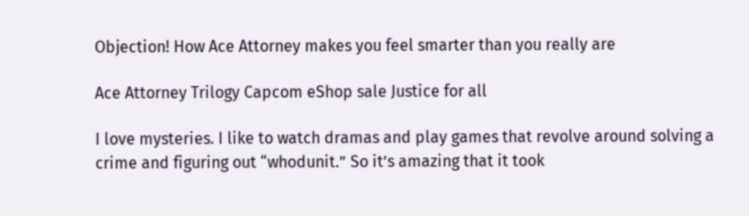Objection! How Ace Attorney makes you feel smarter than you really are

Ace Attorney Trilogy Capcom eShop sale Justice for all

I love mysteries. I like to watch dramas and play games that revolve around solving a crime and figuring out “whodunit.” So it’s amazing that it took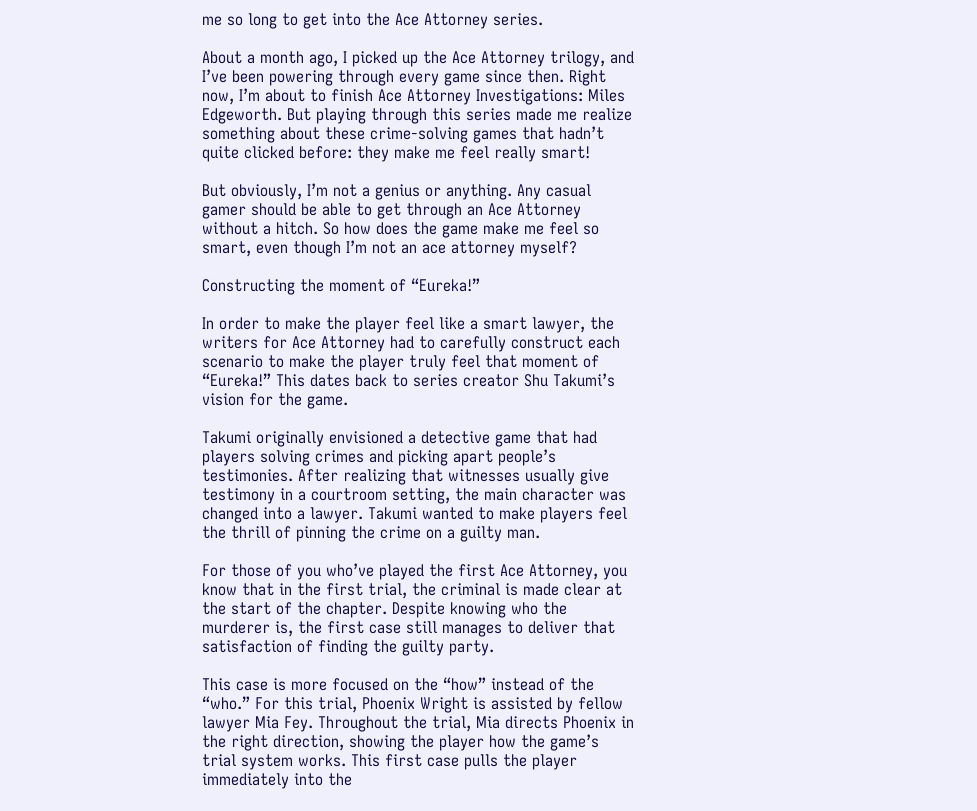me so long to get into the Ace Attorney series.

About a month ago, I picked up the Ace Attorney trilogy, and I’ve been powering through every game since then. Right now, I’m about to finish Ace Attorney Investigations: Miles Edgeworth. But playing through this series made me realize something about these crime-solving games that hadn’t quite clicked before: they make me feel really smart!

But obviously, I’m not a genius or anything. Any casual gamer should be able to get through an Ace Attorney without a hitch. So how does the game make me feel so smart, even though I’m not an ace attorney myself?

Constructing the moment of “Eureka!”

In order to make the player feel like a smart lawyer, the writers for Ace Attorney had to carefully construct each scenario to make the player truly feel that moment of “Eureka!” This dates back to series creator Shu Takumi’s vision for the game.

Takumi originally envisioned a detective game that had players solving crimes and picking apart people’s testimonies. After realizing that witnesses usually give testimony in a courtroom setting, the main character was changed into a lawyer. Takumi wanted to make players feel the thrill of pinning the crime on a guilty man.

For those of you who’ve played the first Ace Attorney, you know that in the first trial, the criminal is made clear at the start of the chapter. Despite knowing who the murderer is, the first case still manages to deliver that satisfaction of finding the guilty party.

This case is more focused on the “how” instead of the “who.” For this trial, Phoenix Wright is assisted by fellow lawyer Mia Fey. Throughout the trial, Mia directs Phoenix in the right direction, showing the player how the game’s trial system works. This first case pulls the player immediately into the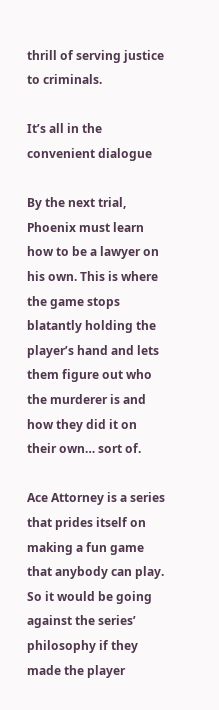thrill of serving justice to criminals.

It’s all in the convenient dialogue

By the next trial, Phoenix must learn how to be a lawyer on his own. This is where the game stops blatantly holding the player’s hand and lets them figure out who the murderer is and how they did it on their own… sort of.

Ace Attorney is a series that prides itself on making a fun game that anybody can play. So it would be going against the series’ philosophy if they made the player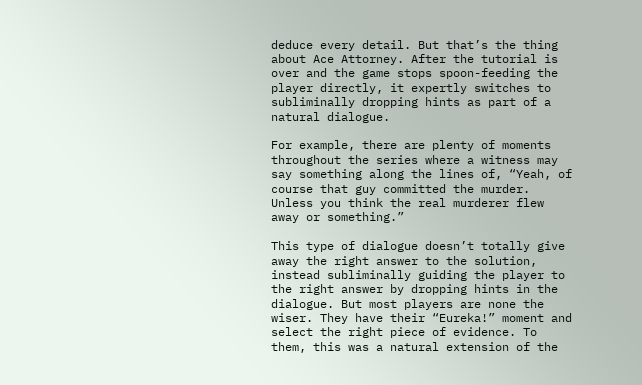deduce every detail. But that’s the thing about Ace Attorney. After the tutorial is over and the game stops spoon-feeding the player directly, it expertly switches to subliminally dropping hints as part of a natural dialogue.

For example, there are plenty of moments throughout the series where a witness may say something along the lines of, “Yeah, of course that guy committed the murder. Unless you think the real murderer flew away or something.”

This type of dialogue doesn’t totally give away the right answer to the solution, instead subliminally guiding the player to the right answer by dropping hints in the dialogue. But most players are none the wiser. They have their “Eureka!” moment and select the right piece of evidence. To them, this was a natural extension of the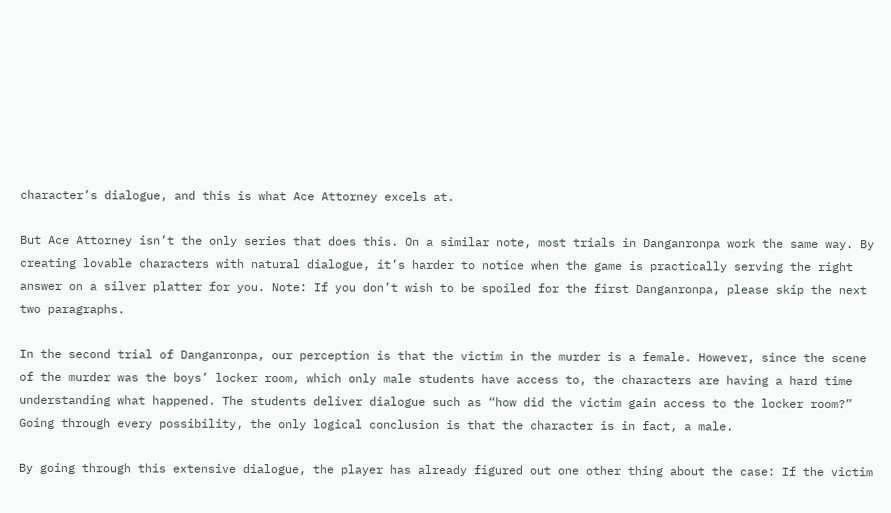character’s dialogue, and this is what Ace Attorney excels at.

But Ace Attorney isn’t the only series that does this. On a similar note, most trials in Danganronpa work the same way. By creating lovable characters with natural dialogue, it’s harder to notice when the game is practically serving the right answer on a silver platter for you. Note: If you don’t wish to be spoiled for the first Danganronpa, please skip the next two paragraphs.

In the second trial of Danganronpa, our perception is that the victim in the murder is a female. However, since the scene of the murder was the boys’ locker room, which only male students have access to, the characters are having a hard time understanding what happened. The students deliver dialogue such as “how did the victim gain access to the locker room?” Going through every possibility, the only logical conclusion is that the character is in fact, a male.

By going through this extensive dialogue, the player has already figured out one other thing about the case: If the victim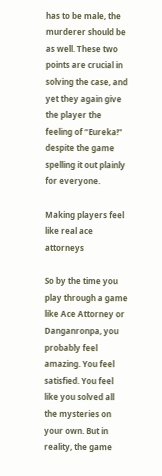has to be male, the murderer should be as well. These two points are crucial in solving the case, and yet they again give the player the feeling of “Eureka!” despite the game spelling it out plainly for everyone.

Making players feel like real ace attorneys

So by the time you play through a game like Ace Attorney or Danganronpa, you probably feel amazing. You feel satisfied. You feel like you solved all the mysteries on your own. But in reality, the game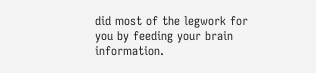did most of the legwork for you by feeding your brain information.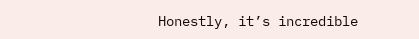Honestly, it’s incredible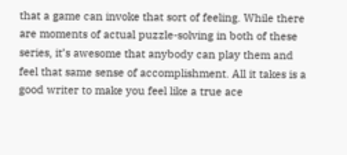that a game can invoke that sort of feeling. While there are moments of actual puzzle-solving in both of these series, it’s awesome that anybody can play them and feel that same sense of accomplishment. All it takes is a good writer to make you feel like a true ace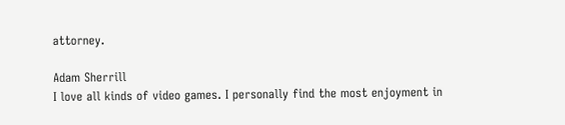attorney.

Adam Sherrill
I love all kinds of video games. I personally find the most enjoyment in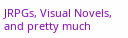JRPGs, Visual Novels, and pretty much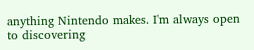anything Nintendo makes. I'm always open to discovering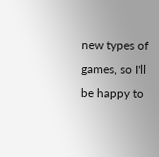new types of games, so I'll be happy to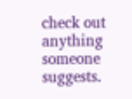check out anything someone suggests.